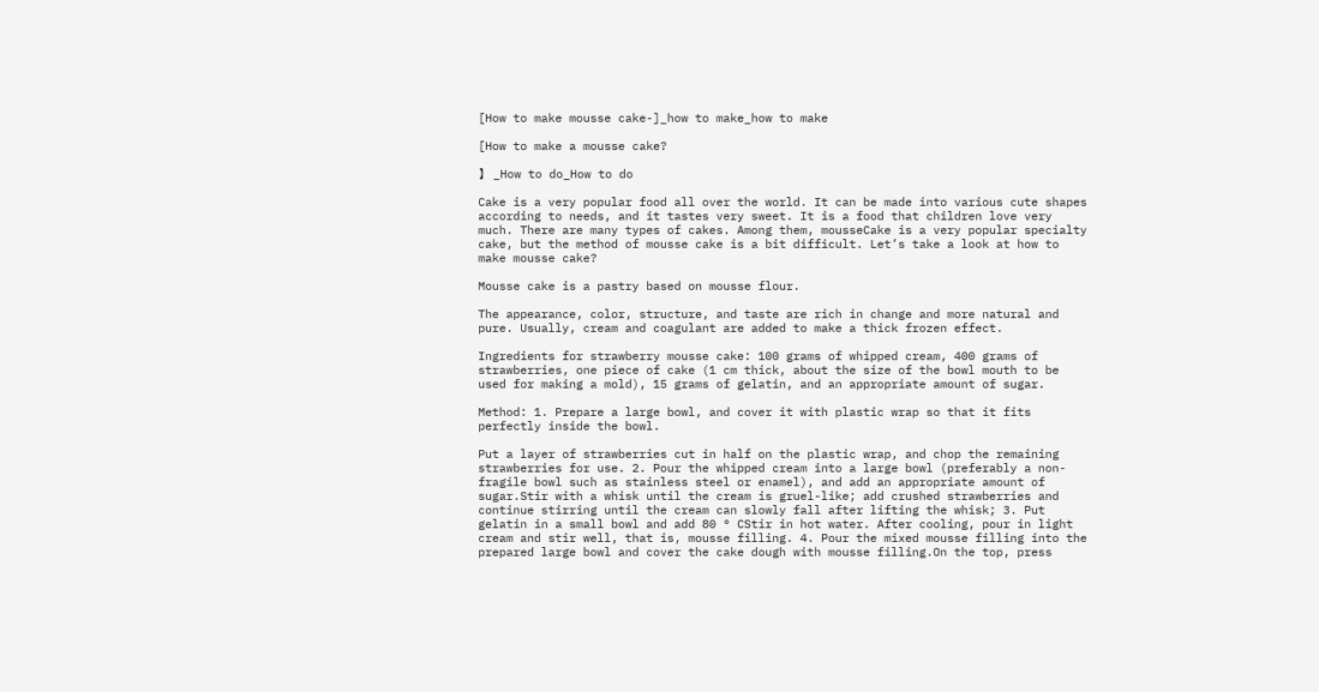[How to make mousse cake-]_how to make_how to make

[How to make a mousse cake?

】 _How to do_How to do

Cake is a very popular food all over the world. It can be made into various cute shapes according to needs, and it tastes very sweet. It is a food that children love very much. There are many types of cakes. Among them, mousseCake is a very popular specialty cake, but the method of mousse cake is a bit difficult. Let’s take a look at how to make mousse cake?

Mousse cake is a pastry based on mousse flour.

The appearance, color, structure, and taste are rich in change and more natural and pure. Usually, cream and coagulant are added to make a thick frozen effect.

Ingredients for strawberry mousse cake: 100 grams of whipped cream, 400 grams of strawberries, one piece of cake (1 cm thick, about the size of the bowl mouth to be used for making a mold), 15 grams of gelatin, and an appropriate amount of sugar.

Method: 1. Prepare a large bowl, and cover it with plastic wrap so that it fits perfectly inside the bowl.

Put a layer of strawberries cut in half on the plastic wrap, and chop the remaining strawberries for use. 2. Pour the whipped cream into a large bowl (preferably a non-fragile bowl such as stainless steel or enamel), and add an appropriate amount of sugar.Stir with a whisk until the cream is gruel-like; add crushed strawberries and continue stirring until the cream can slowly fall after lifting the whisk; 3. Put gelatin in a small bowl and add 80 ° CStir in hot water. After cooling, pour in light cream and stir well, that is, mousse filling. 4. Pour the mixed mousse filling into the prepared large bowl and cover the cake dough with mousse filling.On the top, press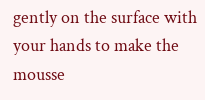gently on the surface with your hands to make the mousse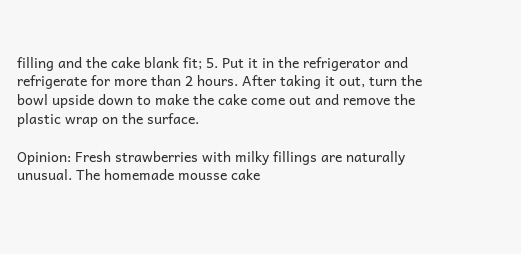filling and the cake blank fit; 5. Put it in the refrigerator and refrigerate for more than 2 hours. After taking it out, turn the bowl upside down to make the cake come out and remove the plastic wrap on the surface.

Opinion: Fresh strawberries with milky fillings are naturally unusual. The homemade mousse cake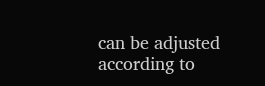can be adjusted according to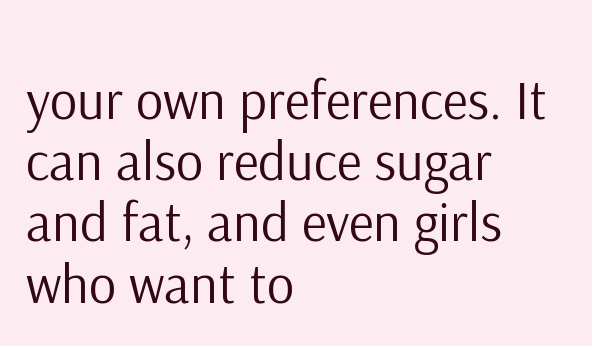your own preferences. It can also reduce sugar and fat, and even girls who want to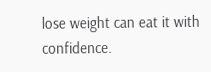lose weight can eat it with confidence.